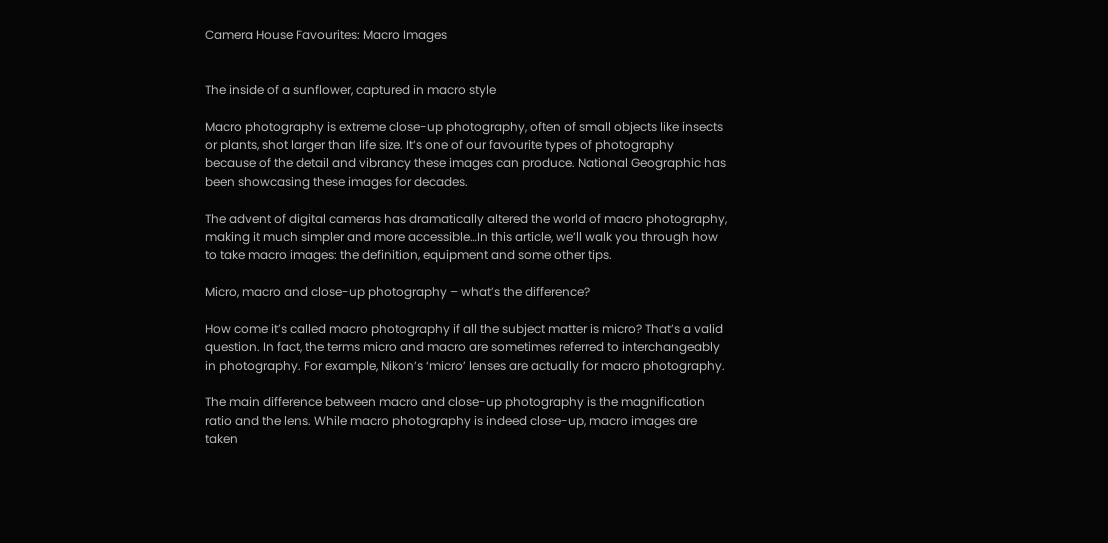Camera House Favourites: Macro Images


The inside of a sunflower, captured in macro style

Macro photography is extreme close-up photography, often of small objects like insects or plants, shot larger than life size. It’s one of our favourite types of photography because of the detail and vibrancy these images can produce. National Geographic has been showcasing these images for decades.

The advent of digital cameras has dramatically altered the world of macro photography, making it much simpler and more accessible…In this article, we’ll walk you through how to take macro images: the definition, equipment and some other tips.

Micro, macro and close-up photography – what’s the difference?

How come it’s called macro photography if all the subject matter is micro? That’s a valid question. In fact, the terms micro and macro are sometimes referred to interchangeably in photography. For example, Nikon’s ‘micro’ lenses are actually for macro photography.

The main difference between macro and close-up photography is the magnification ratio and the lens. While macro photography is indeed close-up, macro images are taken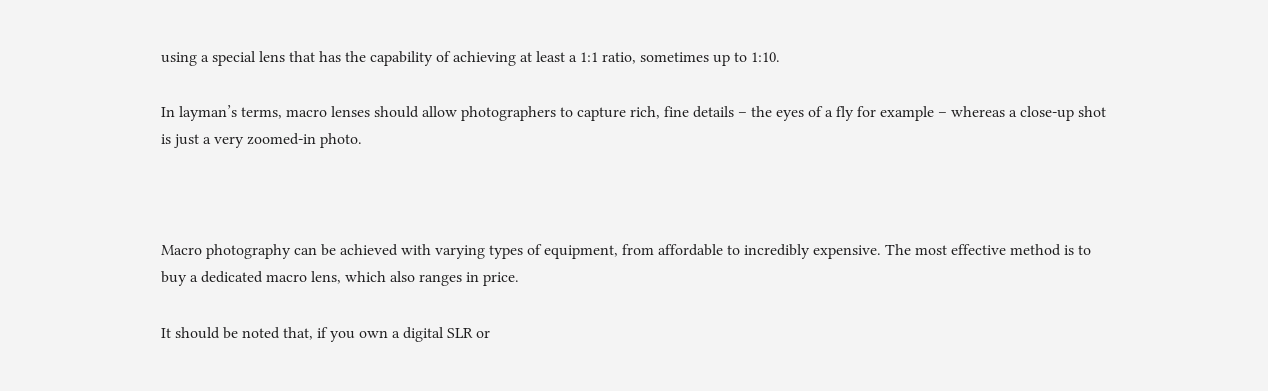using a special lens that has the capability of achieving at least a 1:1 ratio, sometimes up to 1:10.

In layman’s terms, macro lenses should allow photographers to capture rich, fine details – the eyes of a fly for example – whereas a close-up shot is just a very zoomed-in photo.



Macro photography can be achieved with varying types of equipment, from affordable to incredibly expensive. The most effective method is to buy a dedicated macro lens, which also ranges in price.

It should be noted that, if you own a digital SLR or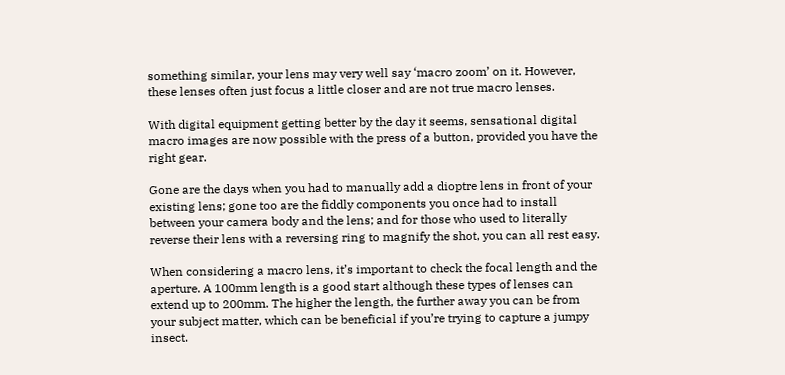something similar, your lens may very well say ‘macro zoom’ on it. However, these lenses often just focus a little closer and are not true macro lenses.

With digital equipment getting better by the day it seems, sensational digital macro images are now possible with the press of a button, provided you have the right gear.

Gone are the days when you had to manually add a dioptre lens in front of your existing lens; gone too are the fiddly components you once had to install between your camera body and the lens; and for those who used to literally reverse their lens with a reversing ring to magnify the shot, you can all rest easy.

When considering a macro lens, it’s important to check the focal length and the aperture. A 100mm length is a good start although these types of lenses can extend up to 200mm. The higher the length, the further away you can be from your subject matter, which can be beneficial if you’re trying to capture a jumpy insect.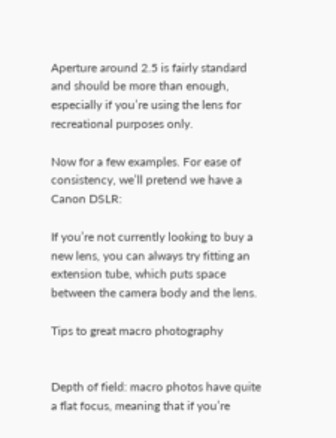Aperture around 2.5 is fairly standard and should be more than enough, especially if you’re using the lens for recreational purposes only.

Now for a few examples. For ease of consistency, we’ll pretend we have a Canon DSLR:

If you’re not currently looking to buy a new lens, you can always try fitting an extension tube, which puts space between the camera body and the lens.

Tips to great macro photography


Depth of field: macro photos have quite a flat focus, meaning that if you’re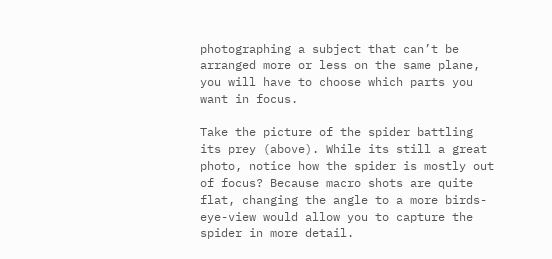photographing a subject that can’t be arranged more or less on the same plane, you will have to choose which parts you want in focus.

Take the picture of the spider battling its prey (above). While its still a great photo, notice how the spider is mostly out of focus? Because macro shots are quite flat, changing the angle to a more birds-eye-view would allow you to capture the spider in more detail.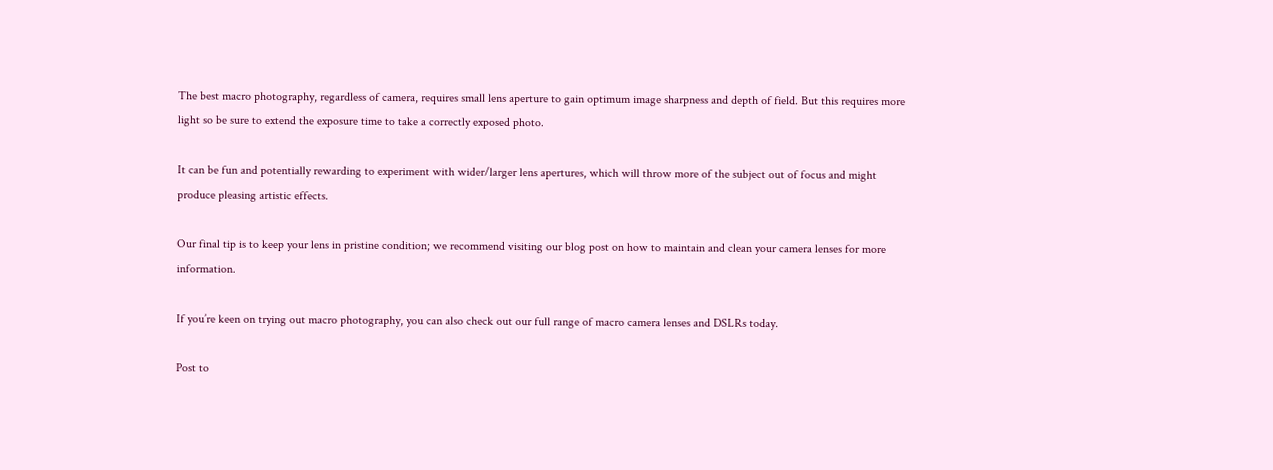The best macro photography, regardless of camera, requires small lens aperture to gain optimum image sharpness and depth of field. But this requires more light so be sure to extend the exposure time to take a correctly exposed photo.

It can be fun and potentially rewarding to experiment with wider/larger lens apertures, which will throw more of the subject out of focus and might produce pleasing artistic effects.

Our final tip is to keep your lens in pristine condition; we recommend visiting our blog post on how to maintain and clean your camera lenses for more information.

If you’re keen on trying out macro photography, you can also check out our full range of macro camera lenses and DSLRs today.

Post to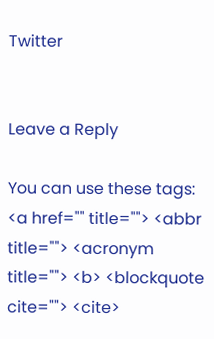Twitter


Leave a Reply

You can use these tags: <a href="" title=""> <abbr title=""> <acronym title=""> <b> <blockquote cite=""> <cite>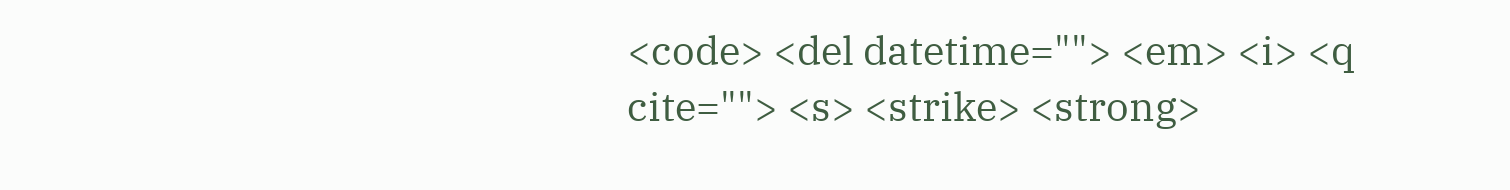<code> <del datetime=""> <em> <i> <q cite=""> <s> <strike> <strong>